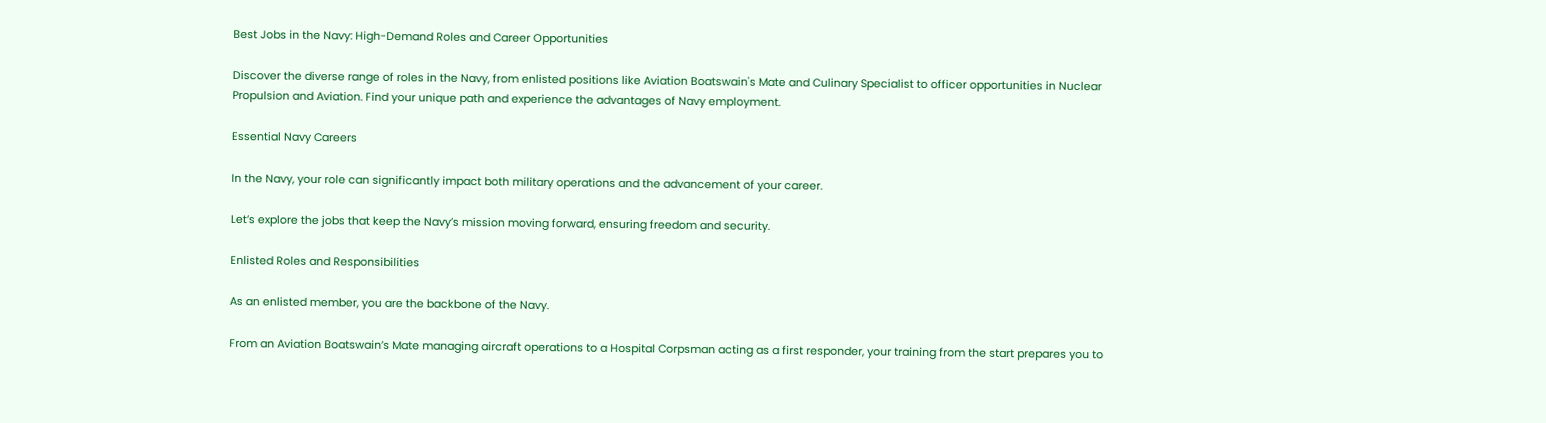Best Jobs in the Navy: High-Demand Roles and Career Opportunities

Discover the diverse range of roles in the Navy, from enlisted positions like Aviation Boatswain's Mate and Culinary Specialist to officer opportunities in Nuclear Propulsion and Aviation. Find your unique path and experience the advantages of Navy employment.

Essential Navy Careers

In the Navy, your role can significantly impact both military operations and the advancement of your career.

Let’s explore the jobs that keep the Navy’s mission moving forward, ensuring freedom and security.

Enlisted Roles and Responsibilities

As an enlisted member, you are the backbone of the Navy.

From an Aviation Boatswain’s Mate managing aircraft operations to a Hospital Corpsman acting as a first responder, your training from the start prepares you to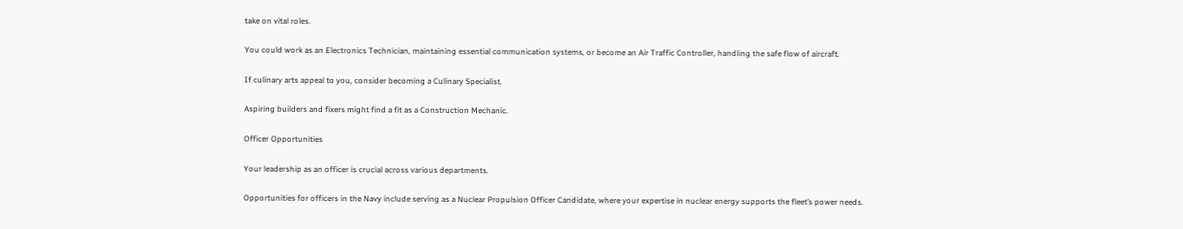take on vital roles.

You could work as an Electronics Technician, maintaining essential communication systems, or become an Air Traffic Controller, handling the safe flow of aircraft.

If culinary arts appeal to you, consider becoming a Culinary Specialist.

Aspiring builders and fixers might find a fit as a Construction Mechanic.

Officer Opportunities

Your leadership as an officer is crucial across various departments.

Opportunities for officers in the Navy include serving as a Nuclear Propulsion Officer Candidate, where your expertise in nuclear energy supports the fleet’s power needs.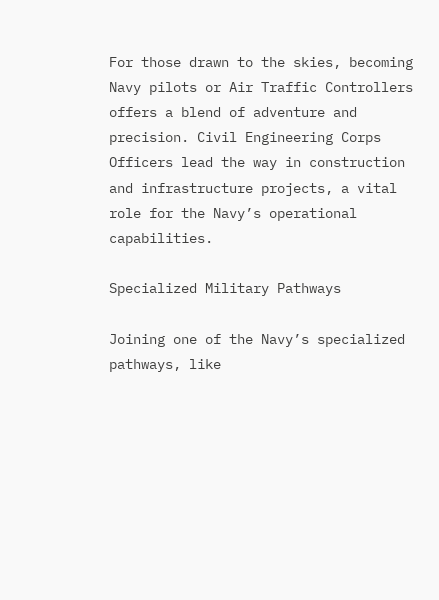For those drawn to the skies, becoming Navy pilots or Air Traffic Controllers offers a blend of adventure and precision. Civil Engineering Corps Officers lead the way in construction and infrastructure projects, a vital role for the Navy’s operational capabilities.

Specialized Military Pathways

Joining one of the Navy’s specialized pathways, like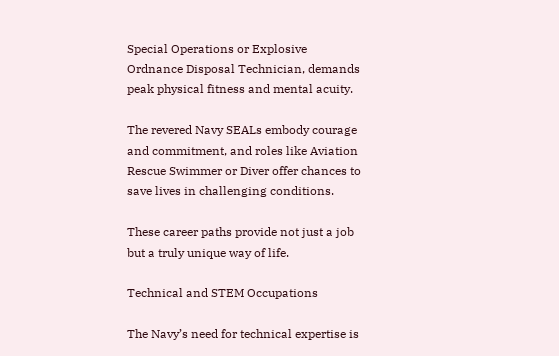Special Operations or Explosive Ordnance Disposal Technician, demands peak physical fitness and mental acuity.

The revered Navy SEALs embody courage and commitment, and roles like Aviation Rescue Swimmer or Diver offer chances to save lives in challenging conditions.

These career paths provide not just a job but a truly unique way of life.

Technical and STEM Occupations

The Navy’s need for technical expertise is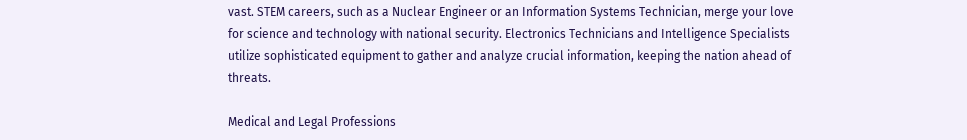vast. STEM careers, such as a Nuclear Engineer or an Information Systems Technician, merge your love for science and technology with national security. Electronics Technicians and Intelligence Specialists utilize sophisticated equipment to gather and analyze crucial information, keeping the nation ahead of threats.

Medical and Legal Professions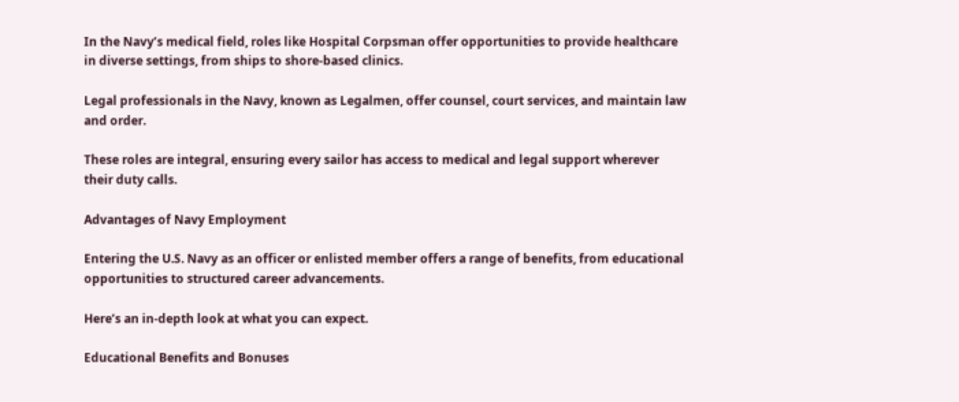In the Navy’s medical field, roles like Hospital Corpsman offer opportunities to provide healthcare in diverse settings, from ships to shore-based clinics.

Legal professionals in the Navy, known as Legalmen, offer counsel, court services, and maintain law and order.

These roles are integral, ensuring every sailor has access to medical and legal support wherever their duty calls.

Advantages of Navy Employment

Entering the U.S. Navy as an officer or enlisted member offers a range of benefits, from educational opportunities to structured career advancements.

Here’s an in-depth look at what you can expect.

Educational Benefits and Bonuses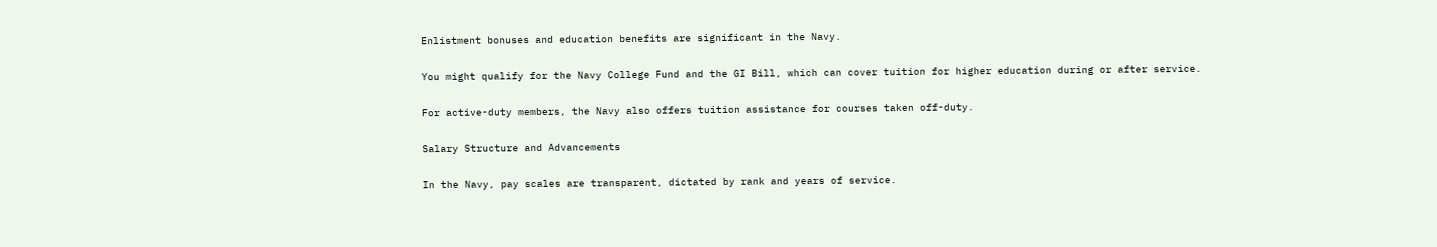Enlistment bonuses and education benefits are significant in the Navy.

You might qualify for the Navy College Fund and the GI Bill, which can cover tuition for higher education during or after service.

For active-duty members, the Navy also offers tuition assistance for courses taken off-duty.

Salary Structure and Advancements

In the Navy, pay scales are transparent, dictated by rank and years of service.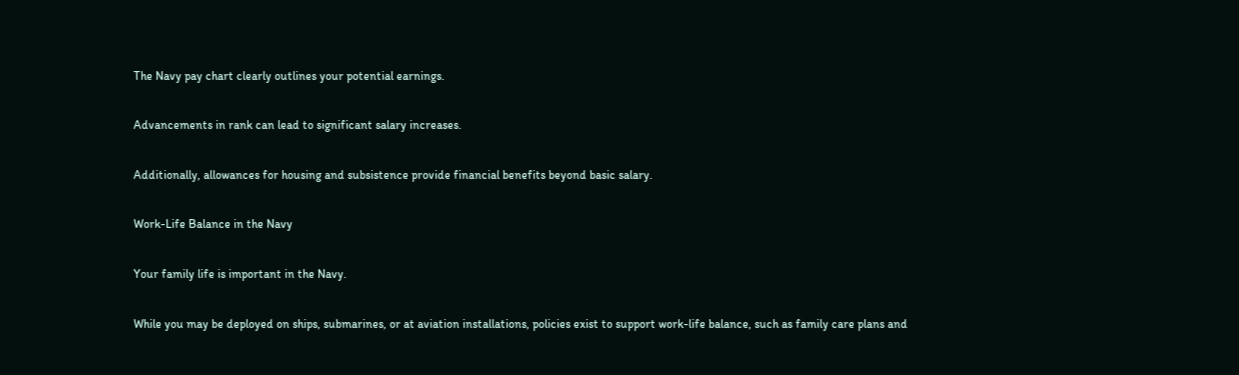The Navy pay chart clearly outlines your potential earnings.

Advancements in rank can lead to significant salary increases.

Additionally, allowances for housing and subsistence provide financial benefits beyond basic salary.

Work-Life Balance in the Navy

Your family life is important in the Navy.

While you may be deployed on ships, submarines, or at aviation installations, policies exist to support work-life balance, such as family care plans and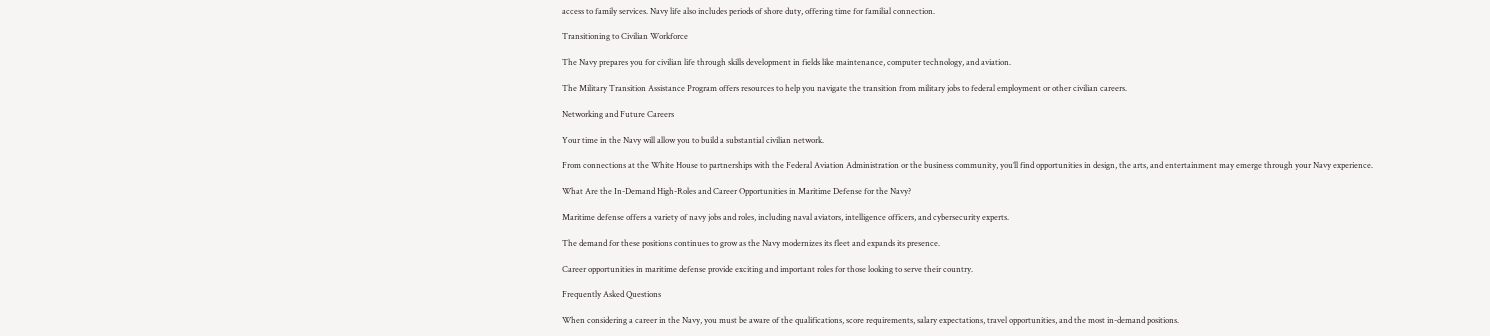access to family services. Navy life also includes periods of shore duty, offering time for familial connection.

Transitioning to Civilian Workforce

The Navy prepares you for civilian life through skills development in fields like maintenance, computer technology, and aviation.

The Military Transition Assistance Program offers resources to help you navigate the transition from military jobs to federal employment or other civilian careers.

Networking and Future Careers

Your time in the Navy will allow you to build a substantial civilian network.

From connections at the White House to partnerships with the Federal Aviation Administration or the business community, you’ll find opportunities in design, the arts, and entertainment may emerge through your Navy experience.

What Are the In-Demand High-Roles and Career Opportunities in Maritime Defense for the Navy?

Maritime defense offers a variety of navy jobs and roles, including naval aviators, intelligence officers, and cybersecurity experts.

The demand for these positions continues to grow as the Navy modernizes its fleet and expands its presence.

Career opportunities in maritime defense provide exciting and important roles for those looking to serve their country.

Frequently Asked Questions

When considering a career in the Navy, you must be aware of the qualifications, score requirements, salary expectations, travel opportunities, and the most in-demand positions.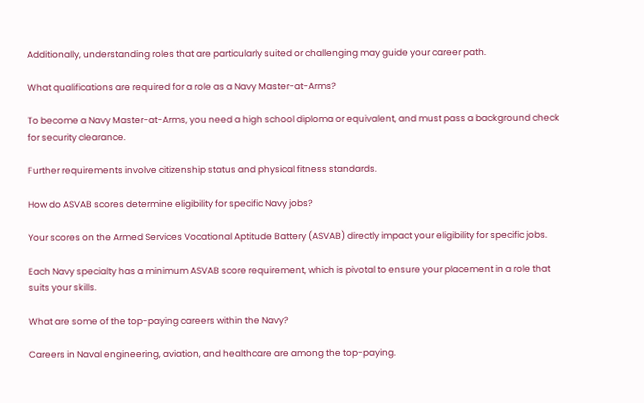Additionally, understanding roles that are particularly suited or challenging may guide your career path.

What qualifications are required for a role as a Navy Master-at-Arms?

To become a Navy Master-at-Arms, you need a high school diploma or equivalent, and must pass a background check for security clearance.

Further requirements involve citizenship status and physical fitness standards.

How do ASVAB scores determine eligibility for specific Navy jobs?

Your scores on the Armed Services Vocational Aptitude Battery (ASVAB) directly impact your eligibility for specific jobs.

Each Navy specialty has a minimum ASVAB score requirement, which is pivotal to ensure your placement in a role that suits your skills.

What are some of the top-paying careers within the Navy?

Careers in Naval engineering, aviation, and healthcare are among the top-paying.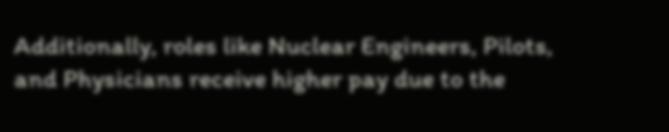Additionally, roles like Nuclear Engineers, Pilots, and Physicians receive higher pay due to the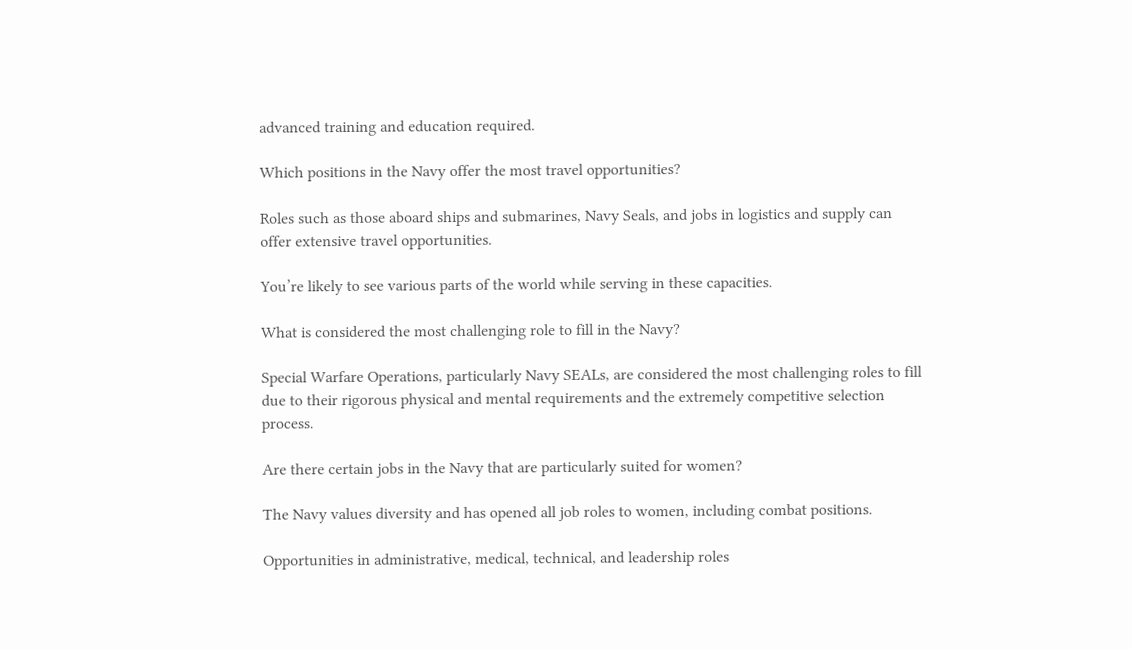advanced training and education required.

Which positions in the Navy offer the most travel opportunities?

Roles such as those aboard ships and submarines, Navy Seals, and jobs in logistics and supply can offer extensive travel opportunities.

You’re likely to see various parts of the world while serving in these capacities.

What is considered the most challenging role to fill in the Navy?

Special Warfare Operations, particularly Navy SEALs, are considered the most challenging roles to fill due to their rigorous physical and mental requirements and the extremely competitive selection process.

Are there certain jobs in the Navy that are particularly suited for women?

The Navy values diversity and has opened all job roles to women, including combat positions.

Opportunities in administrative, medical, technical, and leadership roles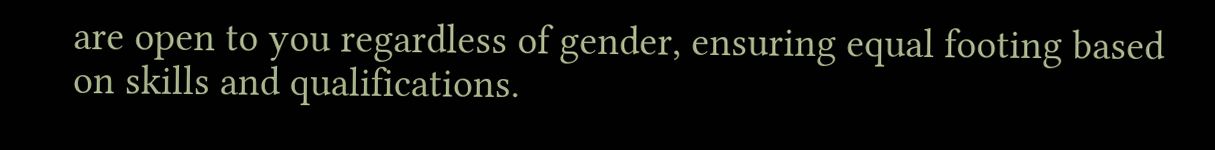are open to you regardless of gender, ensuring equal footing based on skills and qualifications.